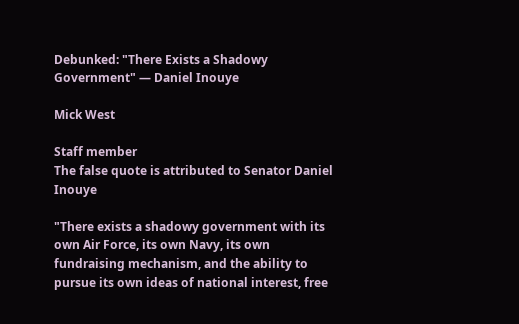Debunked: "There Exists a Shadowy Government" — Daniel Inouye

Mick West

Staff member
The false quote is attributed to Senator Daniel Inouye

"There exists a shadowy government with its own Air Force, its own Navy, its own fundraising mechanism, and the ability to pursue its own ideas of national interest, free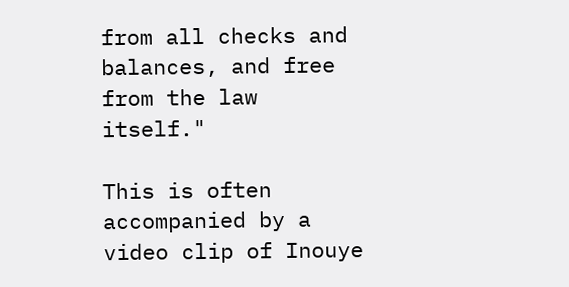from all checks and balances, and free from the law itself."

This is often accompanied by a video clip of Inouye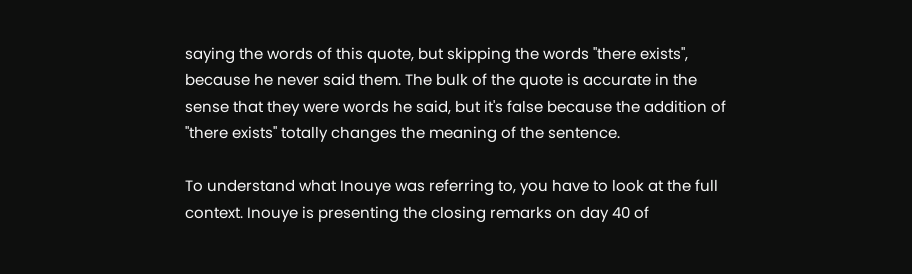saying the words of this quote, but skipping the words "there exists", because he never said them. The bulk of the quote is accurate in the sense that they were words he said, but it's false because the addition of "there exists" totally changes the meaning of the sentence.

To understand what Inouye was referring to, you have to look at the full context. Inouye is presenting the closing remarks on day 40 of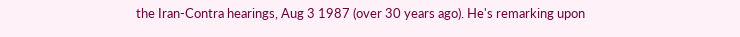the Iran-Contra hearings, Aug 3 1987 (over 30 years ago). He's remarking upon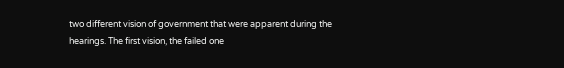two different vision of government that were apparent during the hearings. The first vision, the failed one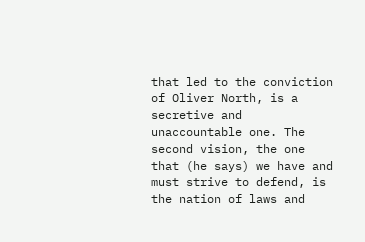that led to the conviction of Oliver North, is a secretive and unaccountable one. The second vision, the one that (he says) we have and must strive to defend, is the nation of laws and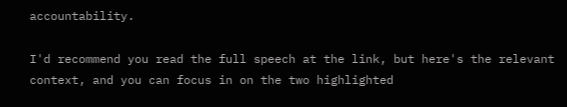accountability.

I'd recommend you read the full speech at the link, but here's the relevant context, and you can focus in on the two highlighted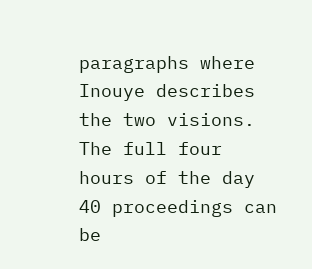paragraphs where Inouye describes the two visions.
The full four hours of the day 40 proceedings can be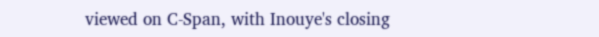viewed on C-Span, with Inouye's closing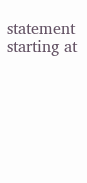statement starting at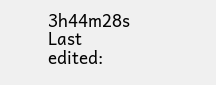3h44m28s
Last edited: